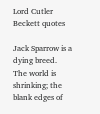Lord Cutler Beckett quotes

Jack Sparrow is a dying breed. The world is shrinking; the blank edges of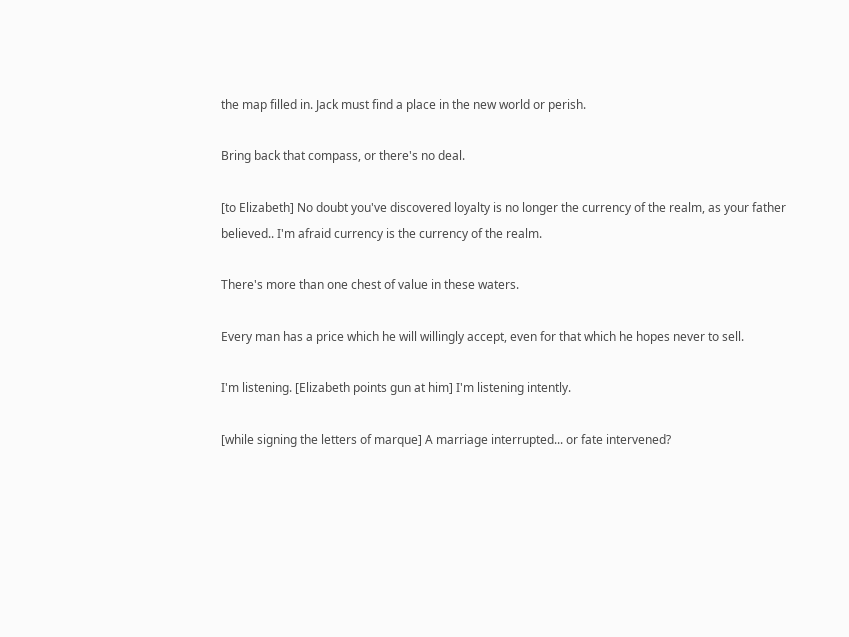the map filled in. Jack must find a place in the new world or perish.

Bring back that compass, or there's no deal.

[to Elizabeth] No doubt you've discovered loyalty is no longer the currency of the realm, as your father believed.. I'm afraid currency is the currency of the realm.

There's more than one chest of value in these waters.

Every man has a price which he will willingly accept, even for that which he hopes never to sell.

I'm listening. [Elizabeth points gun at him] I'm listening intently.

[while signing the letters of marque] A marriage interrupted... or fate intervened?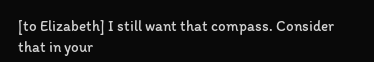[to Elizabeth] I still want that compass. Consider that in your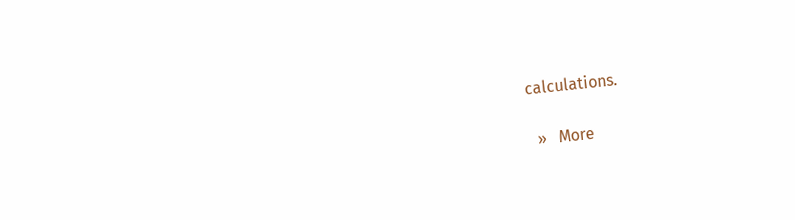calculations.

  »   More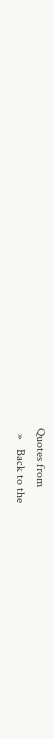Quotes from
  »   Back to the